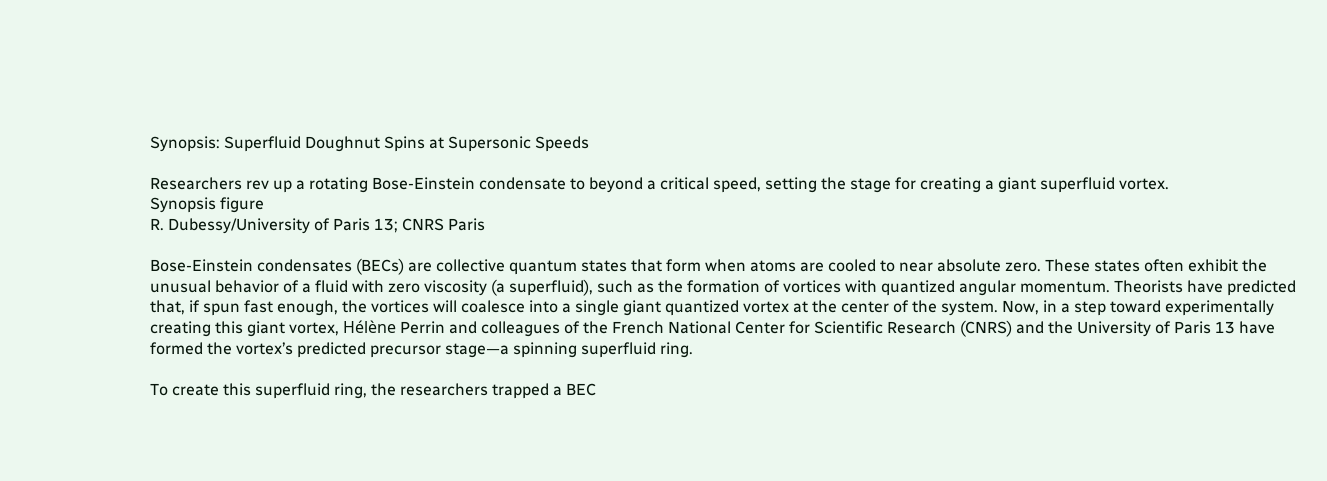Synopsis: Superfluid Doughnut Spins at Supersonic Speeds

Researchers rev up a rotating Bose-Einstein condensate to beyond a critical speed, setting the stage for creating a giant superfluid vortex.
Synopsis figure
R. Dubessy/University of Paris 13; CNRS Paris

Bose-Einstein condensates (BECs) are collective quantum states that form when atoms are cooled to near absolute zero. These states often exhibit the unusual behavior of a fluid with zero viscosity (a superfluid), such as the formation of vortices with quantized angular momentum. Theorists have predicted that, if spun fast enough, the vortices will coalesce into a single giant quantized vortex at the center of the system. Now, in a step toward experimentally creating this giant vortex, Hélène Perrin and colleagues of the French National Center for Scientific Research (CNRS) and the University of Paris 13 have formed the vortex’s predicted precursor stage—a spinning superfluid ring.

To create this superfluid ring, the researchers trapped a BEC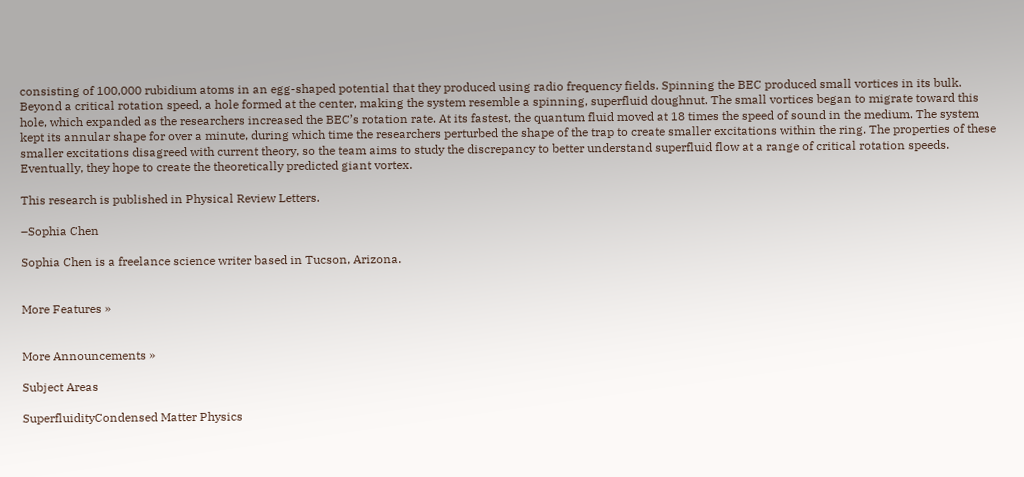consisting of 100,000 rubidium atoms in an egg-shaped potential that they produced using radio frequency fields. Spinning the BEC produced small vortices in its bulk. Beyond a critical rotation speed, a hole formed at the center, making the system resemble a spinning, superfluid doughnut. The small vortices began to migrate toward this hole, which expanded as the researchers increased the BEC’s rotation rate. At its fastest, the quantum fluid moved at 18 times the speed of sound in the medium. The system kept its annular shape for over a minute, during which time the researchers perturbed the shape of the trap to create smaller excitations within the ring. The properties of these smaller excitations disagreed with current theory, so the team aims to study the discrepancy to better understand superfluid flow at a range of critical rotation speeds. Eventually, they hope to create the theoretically predicted giant vortex.

This research is published in Physical Review Letters.

–Sophia Chen

Sophia Chen is a freelance science writer based in Tucson, Arizona.


More Features »


More Announcements »

Subject Areas

SuperfluidityCondensed Matter Physics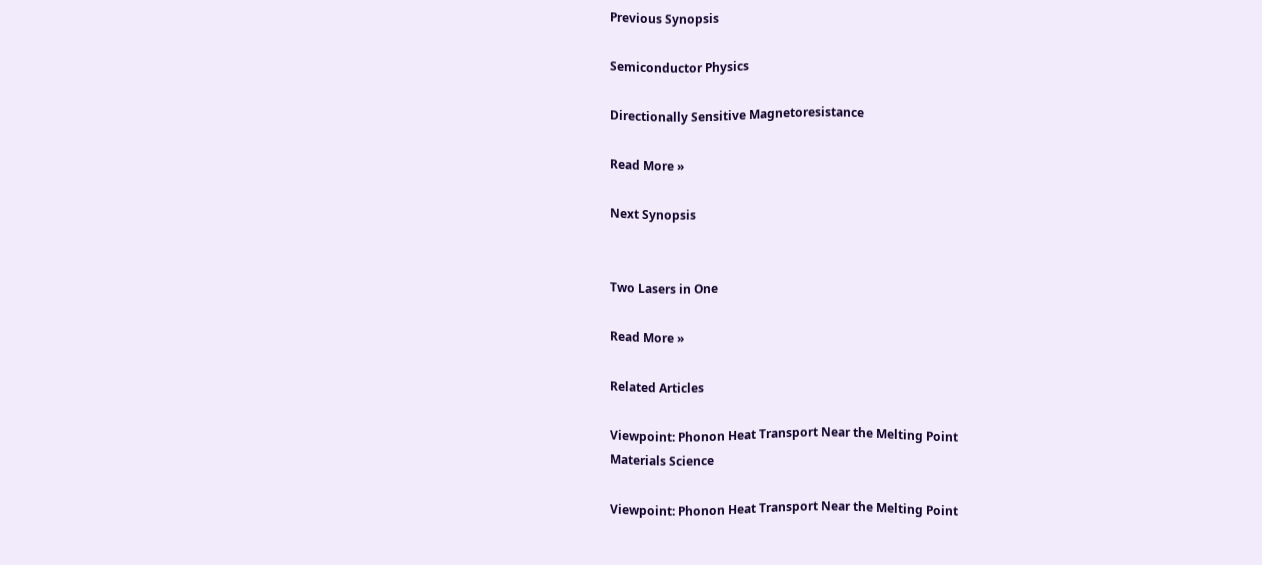Previous Synopsis

Semiconductor Physics

Directionally Sensitive Magnetoresistance

Read More »

Next Synopsis


Two Lasers in One

Read More »

Related Articles

Viewpoint: Phonon Heat Transport Near the Melting Point
Materials Science

Viewpoint: Phonon Heat Transport Near the Melting Point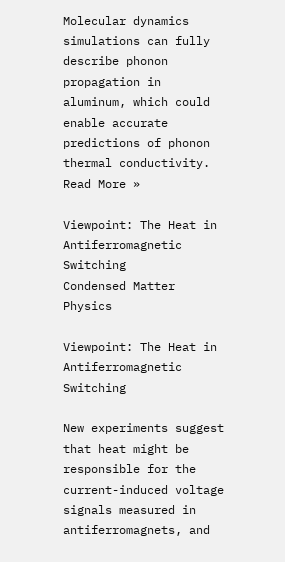Molecular dynamics simulations can fully describe phonon propagation in aluminum, which could enable accurate predictions of phonon thermal conductivity. Read More »

Viewpoint: The Heat in Antiferromagnetic Switching
Condensed Matter Physics

Viewpoint: The Heat in Antiferromagnetic Switching

New experiments suggest that heat might be responsible for the current-induced voltage signals measured in antiferromagnets, and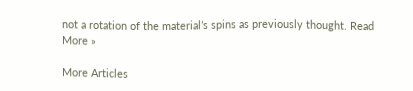not a rotation of the material’s spins as previously thought. Read More »

More Articles